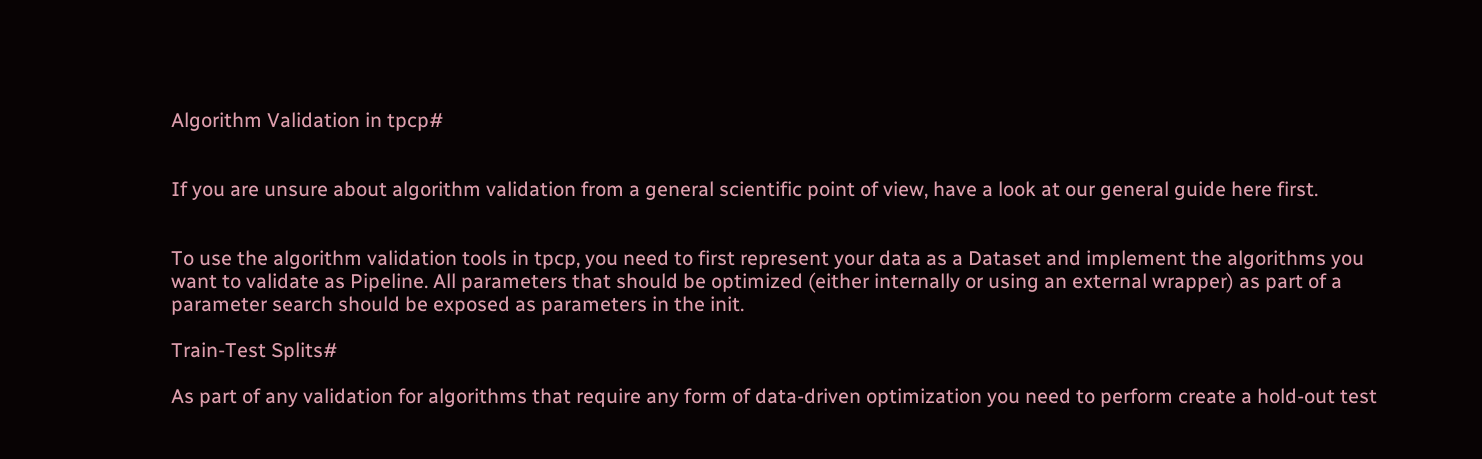Algorithm Validation in tpcp#


If you are unsure about algorithm validation from a general scientific point of view, have a look at our general guide here first.


To use the algorithm validation tools in tpcp, you need to first represent your data as a Dataset and implement the algorithms you want to validate as Pipeline. All parameters that should be optimized (either internally or using an external wrapper) as part of a parameter search should be exposed as parameters in the init.

Train-Test Splits#

As part of any validation for algorithms that require any form of data-driven optimization you need to perform create a hold-out test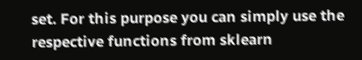set. For this purpose you can simply use the respective functions from sklearn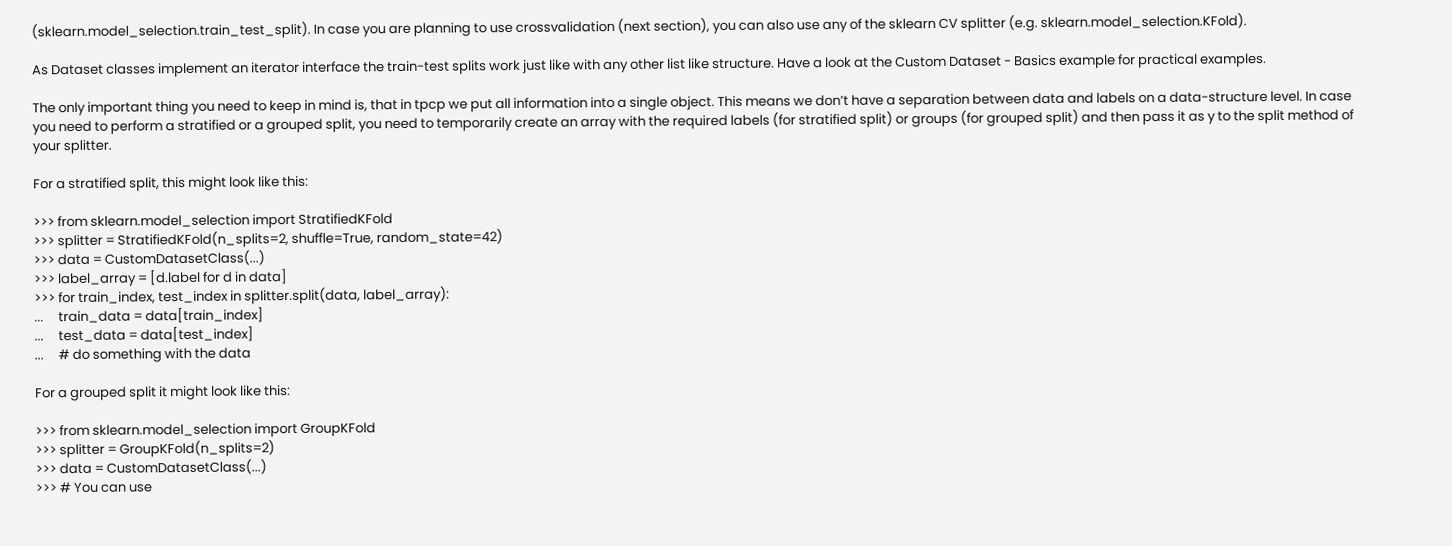(sklearn.model_selection.train_test_split). In case you are planning to use crossvalidation (next section), you can also use any of the sklearn CV splitter (e.g. sklearn.model_selection.KFold).

As Dataset classes implement an iterator interface the train-test splits work just like with any other list like structure. Have a look at the Custom Dataset - Basics example for practical examples.

The only important thing you need to keep in mind is, that in tpcp we put all information into a single object. This means we don’t have a separation between data and labels on a data-structure level. In case you need to perform a stratified or a grouped split, you need to temporarily create an array with the required labels (for stratified split) or groups (for grouped split) and then pass it as y to the split method of your splitter.

For a stratified split, this might look like this:

>>> from sklearn.model_selection import StratifiedKFold
>>> splitter = StratifiedKFold(n_splits=2, shuffle=True, random_state=42)
>>> data = CustomDatasetClass(...)
>>> label_array = [d.label for d in data]
>>> for train_index, test_index in splitter.split(data, label_array):
...     train_data = data[train_index]
...     test_data = data[test_index]
...     # do something with the data

For a grouped split it might look like this:

>>> from sklearn.model_selection import GroupKFold
>>> splitter = GroupKFold(n_splits=2)
>>> data = CustomDatasetClass(...)
>>> # You can use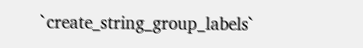`create_string_group_labels`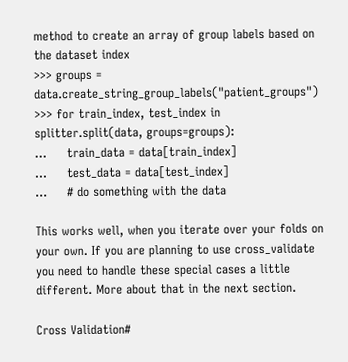method to create an array of group labels based on the dataset index
>>> groups = data.create_string_group_labels("patient_groups")
>>> for train_index, test_index in splitter.split(data, groups=groups):
...     train_data = data[train_index]
...     test_data = data[test_index]
...     # do something with the data

This works well, when you iterate over your folds on your own. If you are planning to use cross_validate you need to handle these special cases a little different. More about that in the next section.

Cross Validation#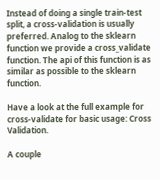Instead of doing a single train-test split, a cross-validation is usually preferred. Analog to the sklearn function we provide a cross_validate function. The api of this function is as similar as possible to the sklearn function.

Have a look at the full example for cross-validate for basic usage: Cross Validation.

A couple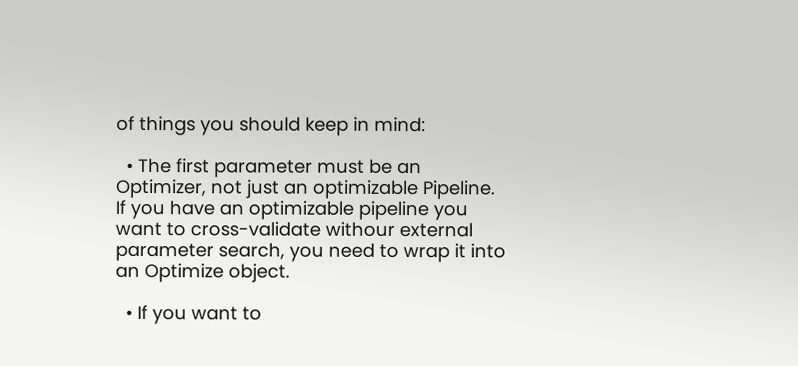of things you should keep in mind:

  • The first parameter must be an Optimizer, not just an optimizable Pipeline. If you have an optimizable pipeline you want to cross-validate withour external parameter search, you need to wrap it into an Optimize object.

  • If you want to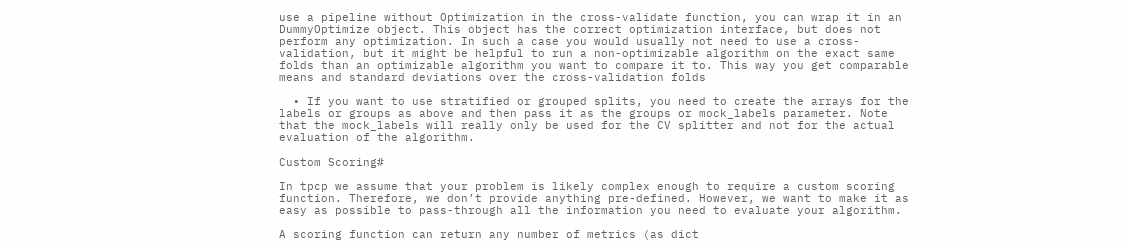use a pipeline without Optimization in the cross-validate function, you can wrap it in an DummyOptimize object. This object has the correct optimization interface, but does not perform any optimization. In such a case you would usually not need to use a cross-validation, but it might be helpful to run a non-optimizable algorithm on the exact same folds than an optimizable algorithm you want to compare it to. This way you get comparable means and standard deviations over the cross-validation folds

  • If you want to use stratified or grouped splits, you need to create the arrays for the labels or groups as above and then pass it as the groups or mock_labels parameter. Note that the mock_labels will really only be used for the CV splitter and not for the actual evaluation of the algorithm.

Custom Scoring#

In tpcp we assume that your problem is likely complex enough to require a custom scoring function. Therefore, we don’t provide anything pre-defined. However, we want to make it as easy as possible to pass-through all the information you need to evaluate your algorithm.

A scoring function can return any number of metrics (as dict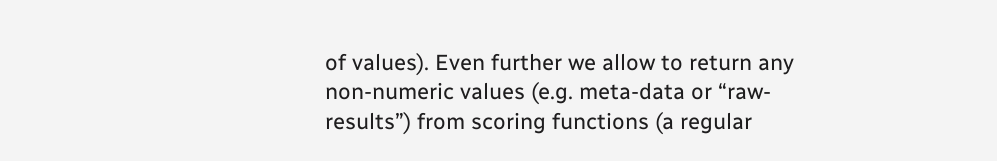of values). Even further we allow to return any non-numeric values (e.g. meta-data or “raw-results”) from scoring functions (a regular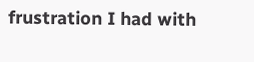frustration I had with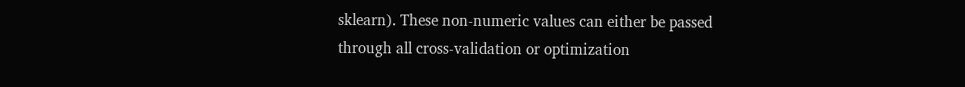sklearn). These non-numeric values can either be passed through all cross-validation or optimization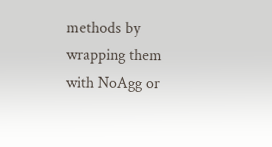methods by wrapping them with NoAgg or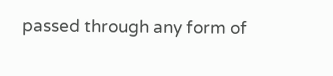passed through any form of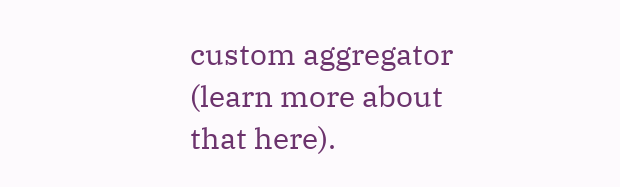custom aggregator (learn more about that here).